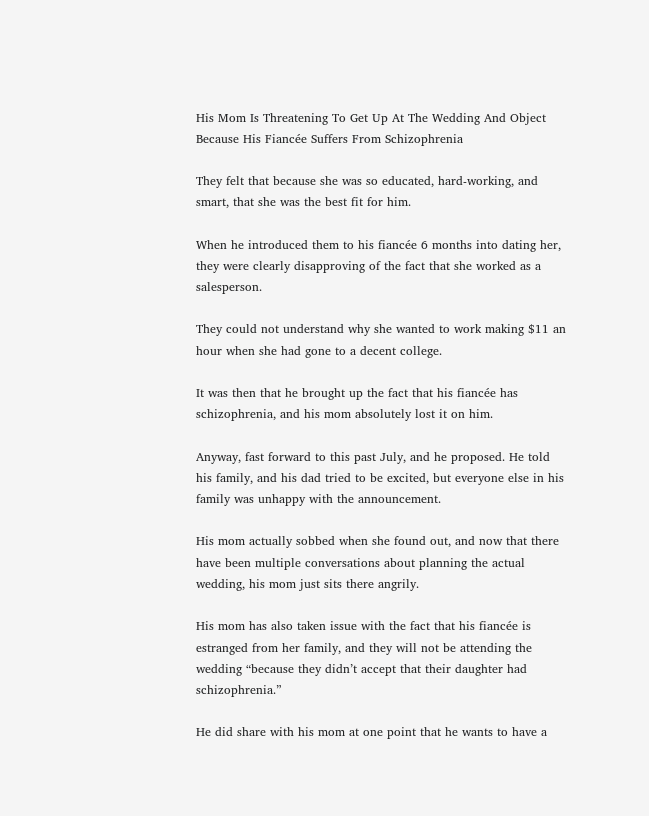His Mom Is Threatening To Get Up At The Wedding And Object Because His Fiancée Suffers From Schizophrenia

They felt that because she was so educated, hard-working, and smart, that she was the best fit for him.

When he introduced them to his fiancée 6 months into dating her, they were clearly disapproving of the fact that she worked as a salesperson.

They could not understand why she wanted to work making $11 an hour when she had gone to a decent college.

It was then that he brought up the fact that his fiancée has schizophrenia, and his mom absolutely lost it on him.

Anyway, fast forward to this past July, and he proposed. He told his family, and his dad tried to be excited, but everyone else in his family was unhappy with the announcement.

His mom actually sobbed when she found out, and now that there have been multiple conversations about planning the actual wedding, his mom just sits there angrily.

His mom has also taken issue with the fact that his fiancée is estranged from her family, and they will not be attending the wedding “because they didn’t accept that their daughter had schizophrenia.”

He did share with his mom at one point that he wants to have a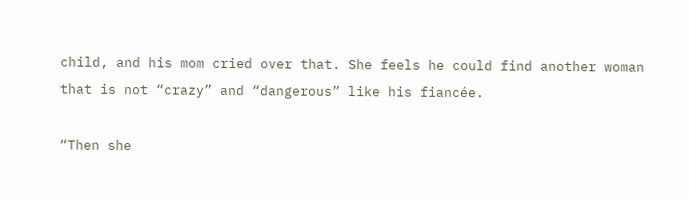child, and his mom cried over that. She feels he could find another woman that is not “crazy” and “dangerous” like his fiancée.

“Then she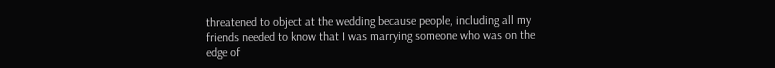threatened to object at the wedding because people, including all my friends needed to know that I was marrying someone who was on the edge of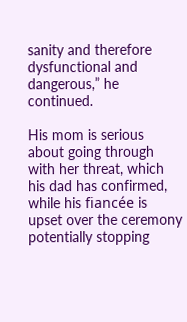sanity and therefore dysfunctional and dangerous,” he continued.

His mom is serious about going through with her threat, which his dad has confirmed, while his fiancée is upset over the ceremony potentially stopping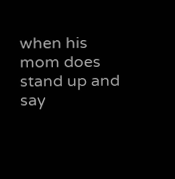when his mom does stand up and say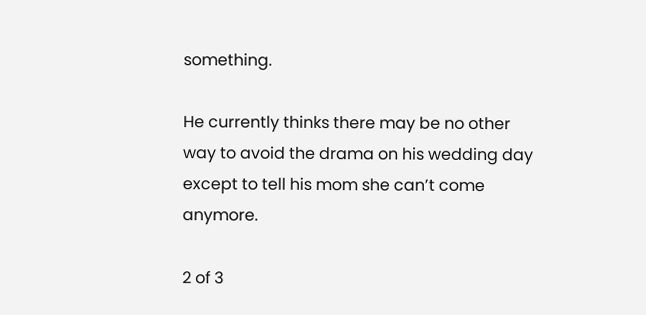something.

He currently thinks there may be no other way to avoid the drama on his wedding day except to tell his mom she can’t come anymore.

2 of 3